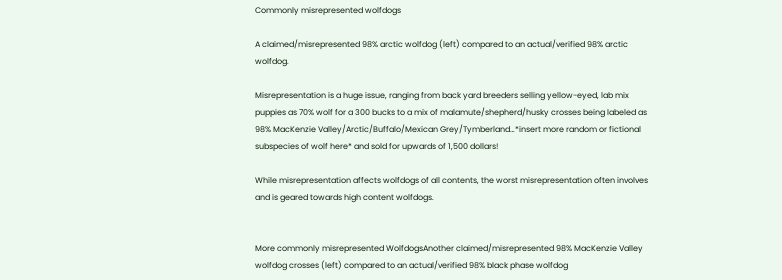Commonly misrepresented wolfdogs

A claimed/misrepresented 98% arctic wolfdog (left) compared to an actual/verified 98% arctic wolfdog.

Misrepresentation is a huge issue, ranging from back yard breeders selling yellow-eyed, lab mix puppies as 70% wolf for a 300 bucks to a mix of malamute/shepherd/husky crosses being labeled as 98% MacKenzie Valley/Arctic/Buffalo/Mexican Grey/Tymberland…*insert more random or fictional subspecies of wolf here* and sold for upwards of 1,500 dollars!

While misrepresentation affects wolfdogs of all contents, the worst misrepresentation often involves and is geared towards high content wolfdogs.


More commonly misrepresented WolfdogsAnother claimed/misrepresented 98% MacKenzie Valley wolfdog crosses (left) compared to an actual/verified 98% black phase wolfdog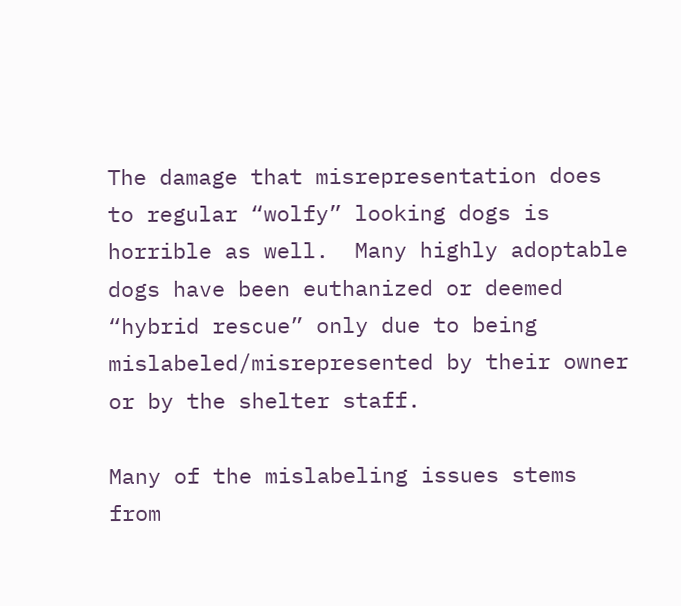The damage that misrepresentation does to regular “wolfy” looking dogs is horrible as well.  Many highly adoptable dogs have been euthanized or deemed “hybrid rescue” only due to being mislabeled/misrepresented by their owner or by the shelter staff.

Many of the mislabeling issues stems from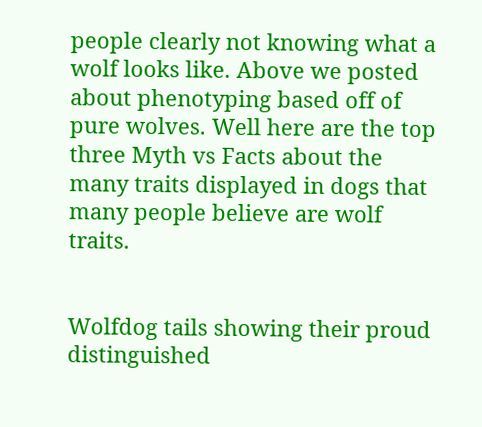people clearly not knowing what a wolf looks like. Above we posted about phenotyping based off of pure wolves. Well here are the top three Myth vs Facts about the many traits displayed in dogs that many people believe are wolf traits.


Wolfdog tails showing their proud distinguished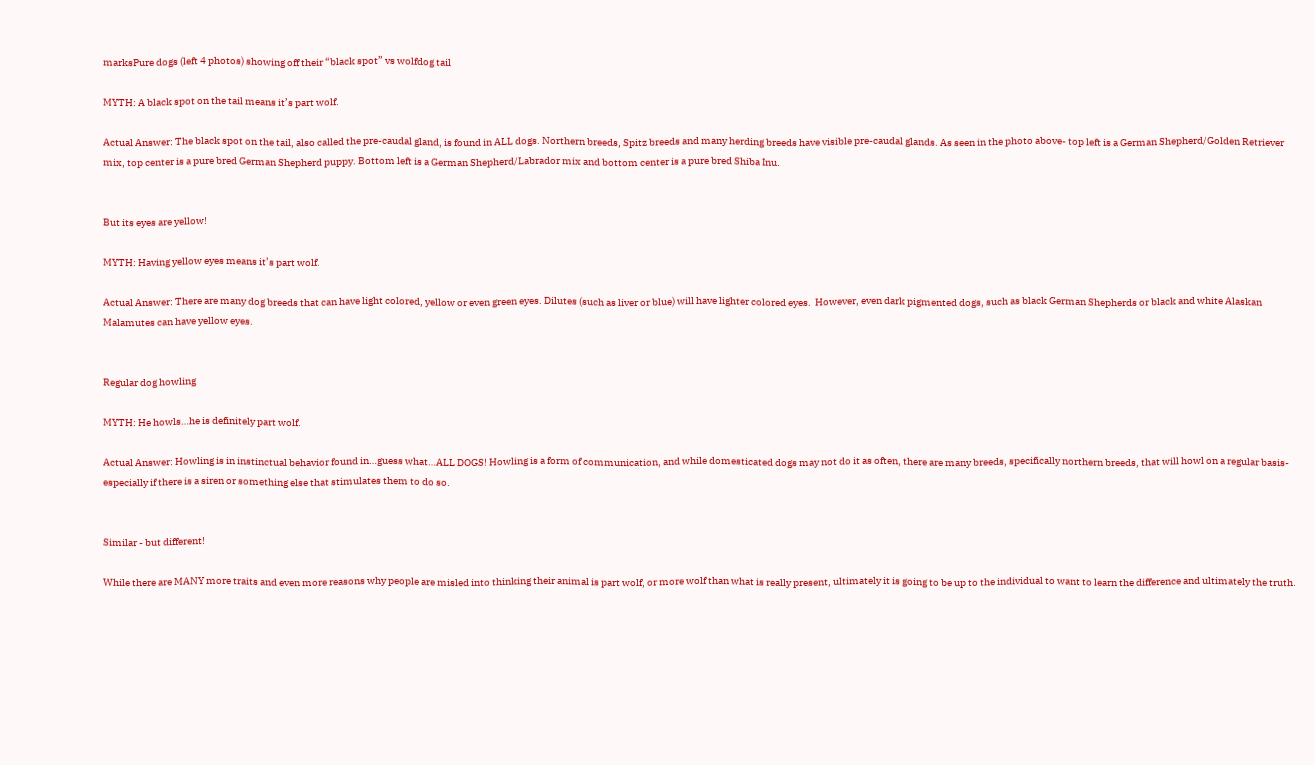marksPure dogs (left 4 photos) showing off their “black spot” vs wolfdog tail

MYTH: A black spot on the tail means it’s part wolf.

Actual Answer: The black spot on the tail, also called the pre-caudal gland, is found in ALL dogs. Northern breeds, Spitz breeds and many herding breeds have visible pre-caudal glands. As seen in the photo above- top left is a German Shepherd/Golden Retriever mix, top center is a pure bred German Shepherd puppy. Bottom left is a German Shepherd/Labrador mix and bottom center is a pure bred Shiba Inu.


But its eyes are yellow!

MYTH: Having yellow eyes means it’s part wolf.

Actual Answer: There are many dog breeds that can have light colored, yellow or even green eyes. Dilutes (such as liver or blue) will have lighter colored eyes.  However, even dark pigmented dogs, such as black German Shepherds or black and white Alaskan Malamutes can have yellow eyes.


Regular dog howling

MYTH: He howls…he is definitely part wolf.

Actual Answer: Howling is in instinctual behavior found in…guess what…ALL DOGS! Howling is a form of communication, and while domesticated dogs may not do it as often, there are many breeds, specifically northern breeds, that will howl on a regular basis- especially if there is a siren or something else that stimulates them to do so.


Similar - but different!

While there are MANY more traits and even more reasons why people are misled into thinking their animal is part wolf, or more wolf than what is really present, ultimately it is going to be up to the individual to want to learn the difference and ultimately the truth.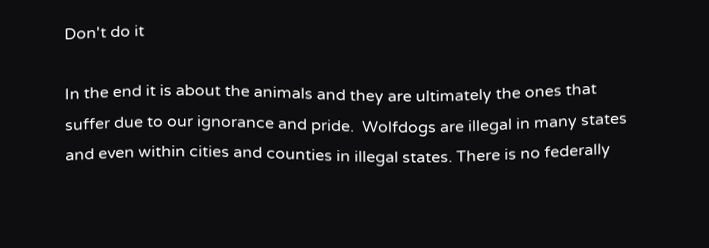Don't do it

In the end it is about the animals and they are ultimately the ones that suffer due to our ignorance and pride.  Wolfdogs are illegal in many states and even within cities and counties in illegal states. There is no federally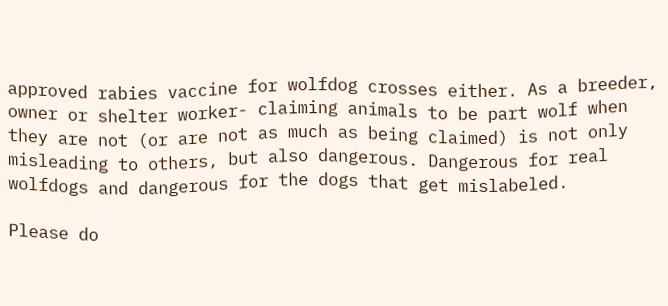approved rabies vaccine for wolfdog crosses either. As a breeder, owner or shelter worker- claiming animals to be part wolf when they are not (or are not as much as being claimed) is not only misleading to others, but also dangerous. Dangerous for real wolfdogs and dangerous for the dogs that get mislabeled.

Please do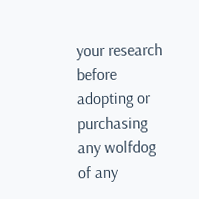your research before adopting or purchasing any wolfdog of any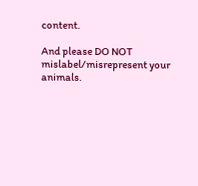content.

And please DO NOT mislabel/misrepresent your animals.